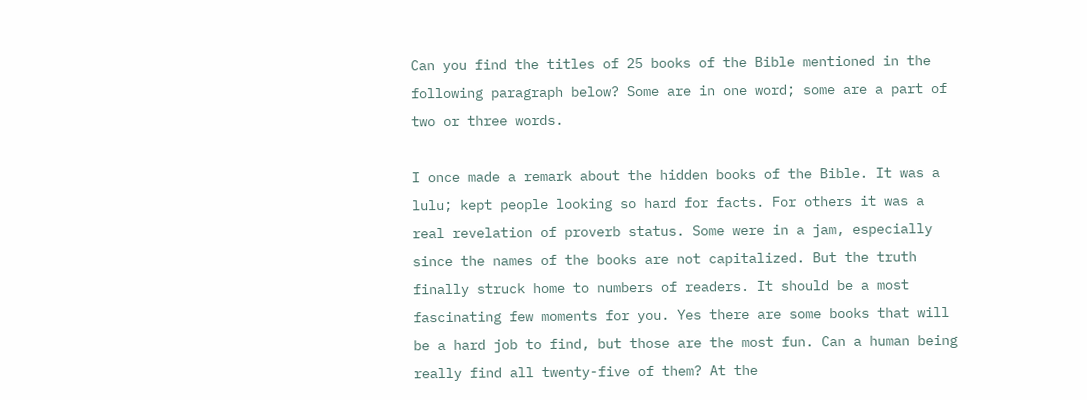Can you find the titles of 25 books of the Bible mentioned in the following paragraph below? Some are in one word; some are a part of two or three words.

I once made a remark about the hidden books of the Bible. It was a lulu; kept people looking so hard for facts. For others it was a real revelation of proverb status. Some were in a jam, especially since the names of the books are not capitalized. But the truth finally struck home to numbers of readers. It should be a most fascinating few moments for you. Yes there are some books that will be a hard job to find, but those are the most fun. Can a human being really find all twenty-five of them? At the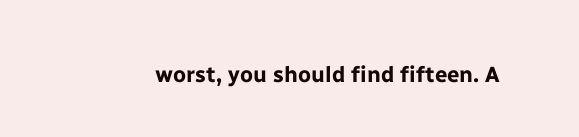worst, you should find fifteen. A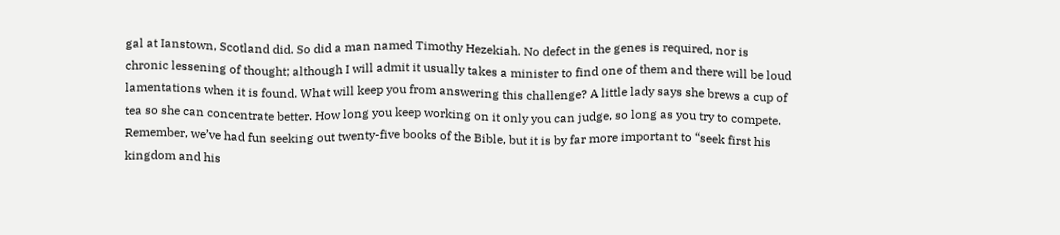gal at Ianstown, Scotland did. So did a man named Timothy Hezekiah. No defect in the genes is required, nor is chronic lessening of thought; although I will admit it usually takes a minister to find one of them and there will be loud lamentations when it is found. What will keep you from answering this challenge? A little lady says she brews a cup of tea so she can concentrate better. How long you keep working on it only you can judge, so long as you try to compete. Remember, we’ve had fun seeking out twenty-five books of the Bible, but it is by far more important to “seek first his kingdom and his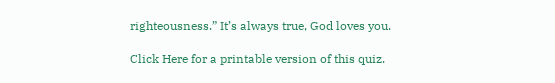righteousness.” It’s always true, God loves you.

Click Here for a printable version of this quiz.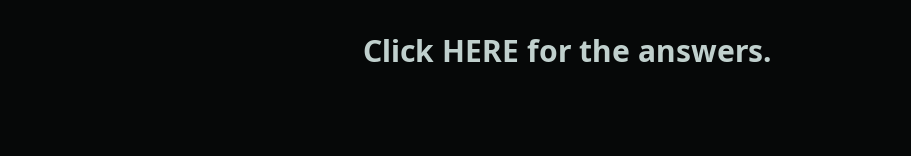Click HERE for the answers.